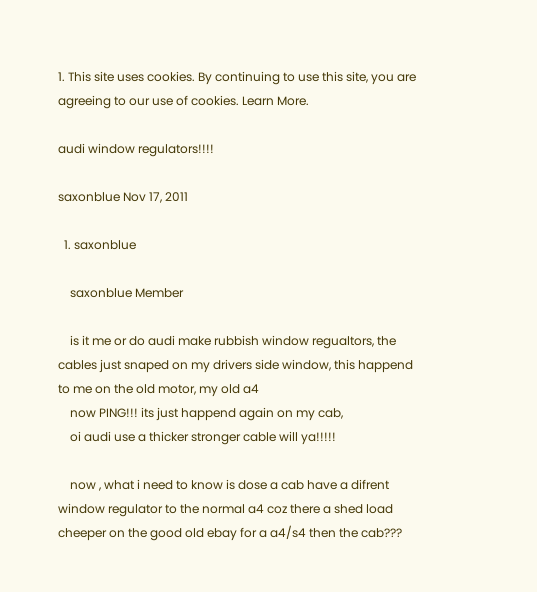1. This site uses cookies. By continuing to use this site, you are agreeing to our use of cookies. Learn More.

audi window regulators!!!!

saxonblue Nov 17, 2011

  1. saxonblue

    saxonblue Member

    is it me or do audi make rubbish window regualtors, the cables just snaped on my drivers side window, this happend to me on the old motor, my old a4
    now PING!!! its just happend again on my cab,
    oi audi use a thicker stronger cable will ya!!!!!

    now , what i need to know is dose a cab have a difrent window regulator to the normal a4 coz there a shed load cheeper on the good old ebay for a a4/s4 then the cab???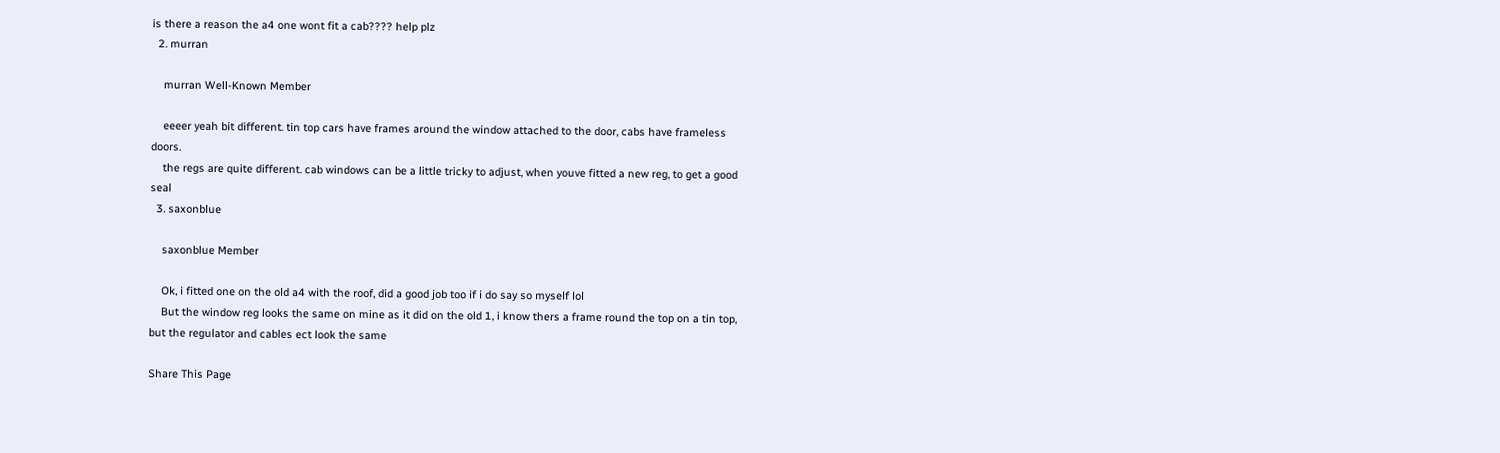is there a reason the a4 one wont fit a cab???? help plz
  2. murran

    murran Well-Known Member

    eeeer yeah bit different. tin top cars have frames around the window attached to the door, cabs have frameless doors.
    the regs are quite different. cab windows can be a little tricky to adjust, when youve fitted a new reg, to get a good seal
  3. saxonblue

    saxonblue Member

    Ok, i fitted one on the old a4 with the roof, did a good job too if i do say so myself lol
    But the window reg looks the same on mine as it did on the old 1, i know thers a frame round the top on a tin top, but the regulator and cables ect look the same

Share This Page